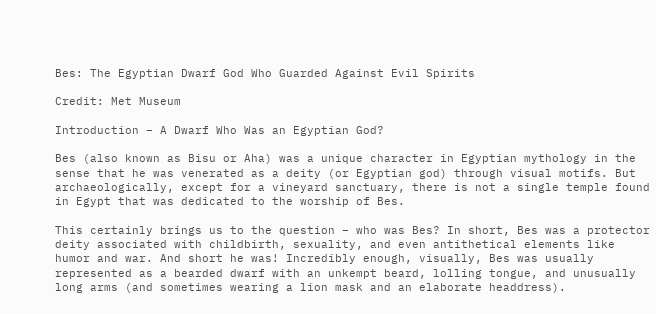Bes: The Egyptian Dwarf God Who Guarded Against Evil Spirits

Credit: Met Museum

Introduction – A Dwarf Who Was an Egyptian God?

Bes (also known as Bisu or Aha) was a unique character in Egyptian mythology in the sense that he was venerated as a deity (or Egyptian god) through visual motifs. But archaeologically, except for a vineyard sanctuary, there is not a single temple found in Egypt that was dedicated to the worship of Bes.

This certainly brings us to the question – who was Bes? In short, Bes was a protector deity associated with childbirth, sexuality, and even antithetical elements like humor and war. And short he was! Incredibly enough, visually, Bes was usually represented as a bearded dwarf with an unkempt beard, lolling tongue, and unusually long arms (and sometimes wearing a lion mask and an elaborate headdress).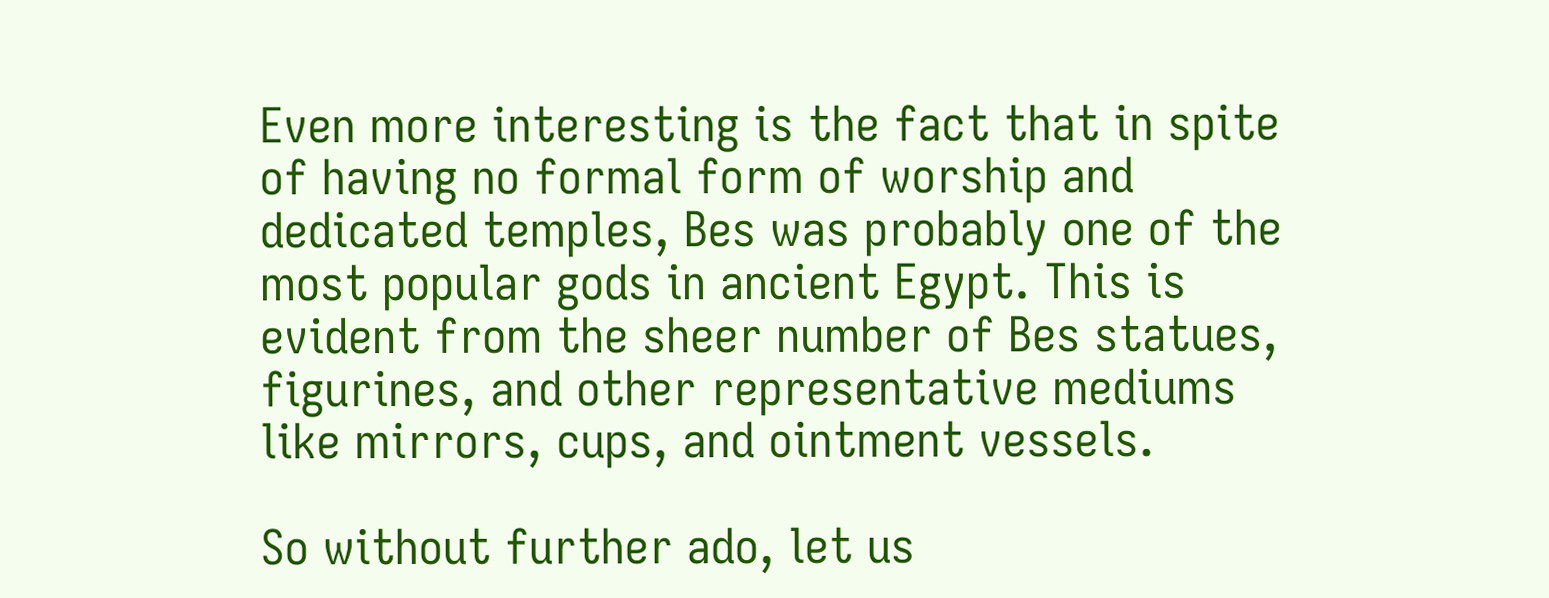Even more interesting is the fact that in spite of having no formal form of worship and dedicated temples, Bes was probably one of the most popular gods in ancient Egypt. This is evident from the sheer number of Bes statues, figurines, and other representative mediums like mirrors, cups, and ointment vessels.

So without further ado, let us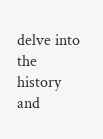delve into the history and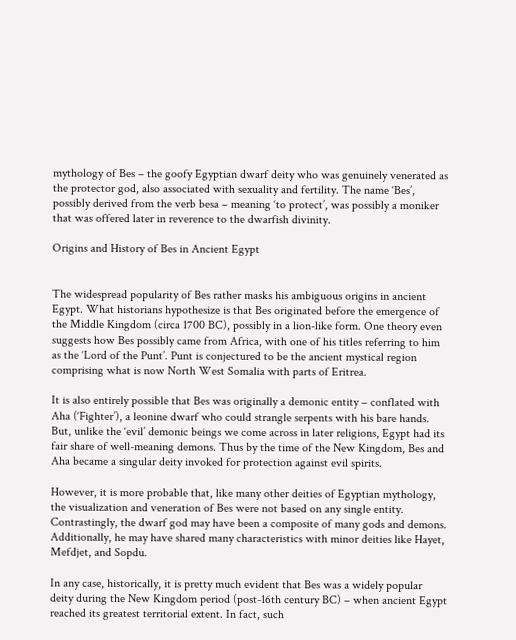mythology of Bes – the goofy Egyptian dwarf deity who was genuinely venerated as the protector god, also associated with sexuality and fertility. The name ‘Bes’, possibly derived from the verb besa – meaning ‘to protect’, was possibly a moniker that was offered later in reverence to the dwarfish divinity.

Origins and History of Bes in Ancient Egypt


The widespread popularity of Bes rather masks his ambiguous origins in ancient Egypt. What historians hypothesize is that Bes originated before the emergence of the Middle Kingdom (circa 1700 BC), possibly in a lion-like form. One theory even suggests how Bes possibly came from Africa, with one of his titles referring to him as the ‘Lord of the Punt’. Punt is conjectured to be the ancient mystical region comprising what is now North West Somalia with parts of Eritrea.

It is also entirely possible that Bes was originally a demonic entity – conflated with Aha (‘Fighter’), a leonine dwarf who could strangle serpents with his bare hands. But, unlike the ‘evil’ demonic beings we come across in later religions, Egypt had its fair share of well-meaning demons. Thus by the time of the New Kingdom, Bes and Aha became a singular deity invoked for protection against evil spirits.

However, it is more probable that, like many other deities of Egyptian mythology, the visualization and veneration of Bes were not based on any single entity. Contrastingly, the dwarf god may have been a composite of many gods and demons. Additionally, he may have shared many characteristics with minor deities like Hayet, Mefdjet, and Sopdu.

In any case, historically, it is pretty much evident that Bes was a widely popular deity during the New Kingdom period (post-16th century BC) – when ancient Egypt reached its greatest territorial extent. In fact, such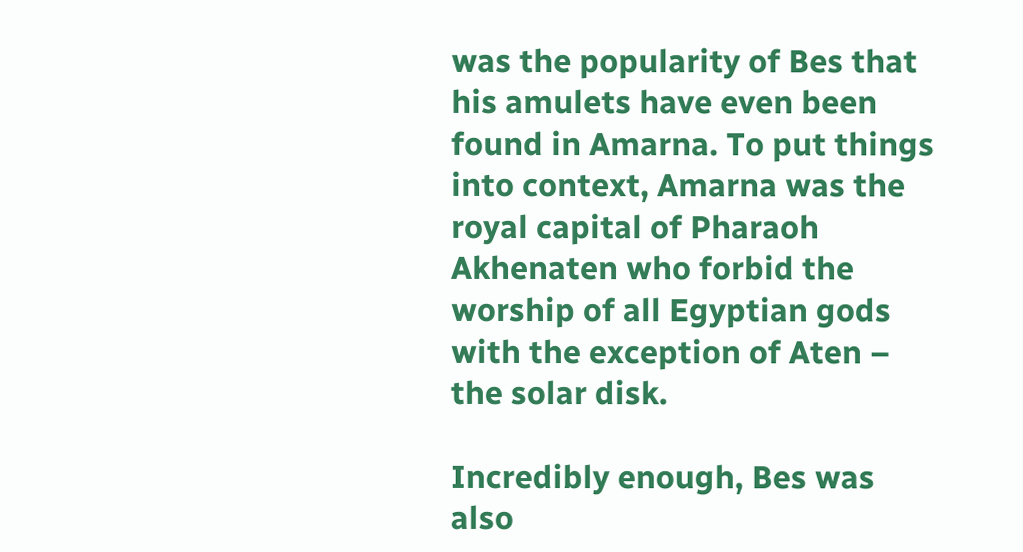was the popularity of Bes that his amulets have even been found in Amarna. To put things into context, Amarna was the royal capital of Pharaoh Akhenaten who forbid the worship of all Egyptian gods with the exception of Aten – the solar disk.

Incredibly enough, Bes was also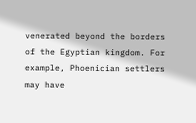venerated beyond the borders of the Egyptian kingdom. For example, Phoenician settlers may have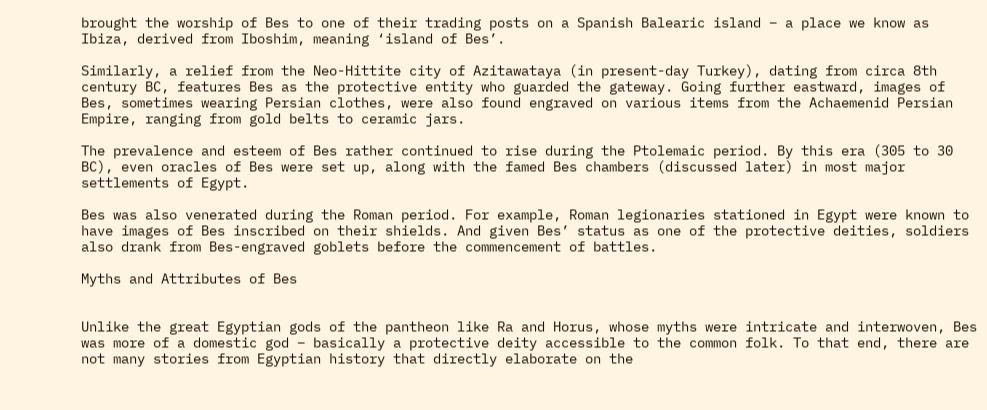brought the worship of Bes to one of their trading posts on a Spanish Balearic island – a place we know as Ibiza, derived from Iboshim, meaning ‘island of Bes’.

Similarly, a relief from the Neo-Hittite city of Azitawataya (in present-day Turkey), dating from circa 8th century BC, features Bes as the protective entity who guarded the gateway. Going further eastward, images of Bes, sometimes wearing Persian clothes, were also found engraved on various items from the Achaemenid Persian Empire, ranging from gold belts to ceramic jars.

The prevalence and esteem of Bes rather continued to rise during the Ptolemaic period. By this era (305 to 30 BC), even oracles of Bes were set up, along with the famed Bes chambers (discussed later) in most major settlements of Egypt.

Bes was also venerated during the Roman period. For example, Roman legionaries stationed in Egypt were known to have images of Bes inscribed on their shields. And given Bes’ status as one of the protective deities, soldiers also drank from Bes-engraved goblets before the commencement of battles.

Myths and Attributes of Bes


Unlike the great Egyptian gods of the pantheon like Ra and Horus, whose myths were intricate and interwoven, Bes was more of a domestic god – basically a protective deity accessible to the common folk. To that end, there are not many stories from Egyptian history that directly elaborate on the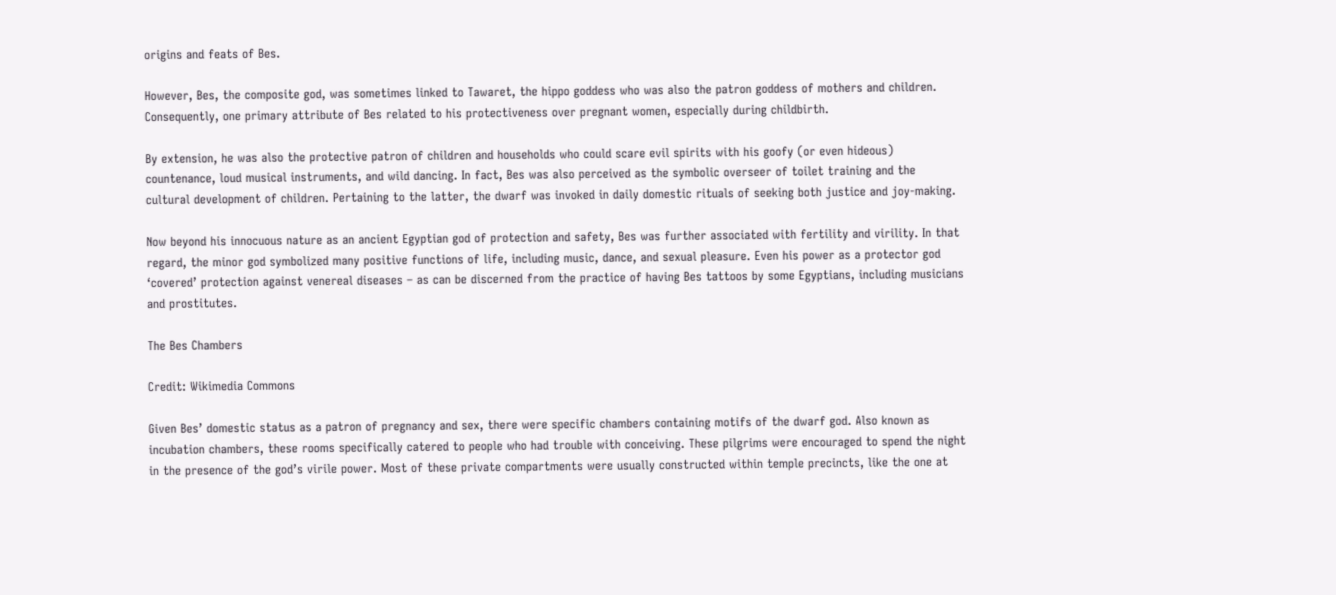origins and feats of Bes.

However, Bes, the composite god, was sometimes linked to Tawaret, the hippo goddess who was also the patron goddess of mothers and children. Consequently, one primary attribute of Bes related to his protectiveness over pregnant women, especially during childbirth.

By extension, he was also the protective patron of children and households who could scare evil spirits with his goofy (or even hideous) countenance, loud musical instruments, and wild dancing. In fact, Bes was also perceived as the symbolic overseer of toilet training and the cultural development of children. Pertaining to the latter, the dwarf was invoked in daily domestic rituals of seeking both justice and joy-making.

Now beyond his innocuous nature as an ancient Egyptian god of protection and safety, Bes was further associated with fertility and virility. In that regard, the minor god symbolized many positive functions of life, including music, dance, and sexual pleasure. Even his power as a protector god ‘covered’ protection against venereal diseases – as can be discerned from the practice of having Bes tattoos by some Egyptians, including musicians and prostitutes.

The Bes Chambers

Credit: Wikimedia Commons

Given Bes’ domestic status as a patron of pregnancy and sex, there were specific chambers containing motifs of the dwarf god. Also known as incubation chambers, these rooms specifically catered to people who had trouble with conceiving. These pilgrims were encouraged to spend the night in the presence of the god’s virile power. Most of these private compartments were usually constructed within temple precincts, like the one at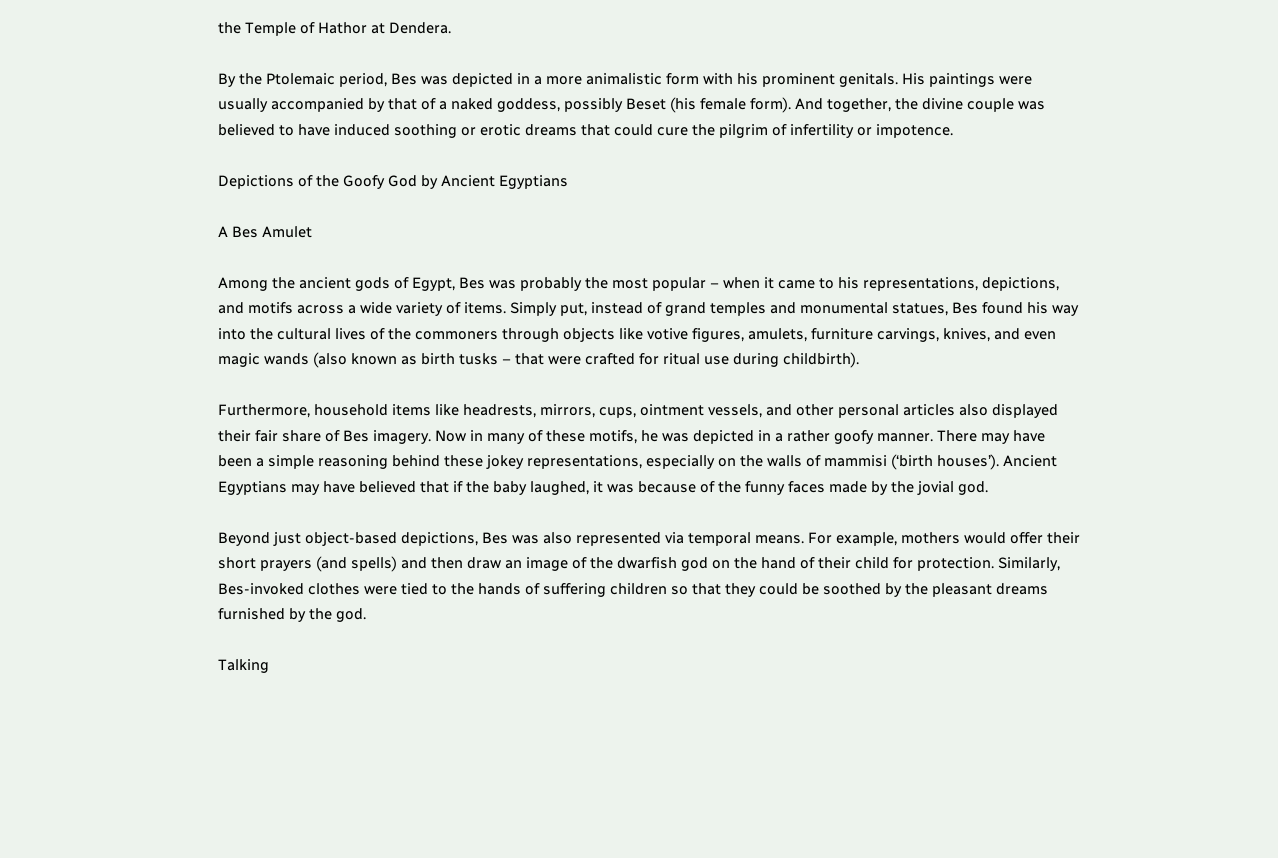the Temple of Hathor at Dendera.

By the Ptolemaic period, Bes was depicted in a more animalistic form with his prominent genitals. His paintings were usually accompanied by that of a naked goddess, possibly Beset (his female form). And together, the divine couple was believed to have induced soothing or erotic dreams that could cure the pilgrim of infertility or impotence.

Depictions of the Goofy God by Ancient Egyptians

A Bes Amulet

Among the ancient gods of Egypt, Bes was probably the most popular – when it came to his representations, depictions, and motifs across a wide variety of items. Simply put, instead of grand temples and monumental statues, Bes found his way into the cultural lives of the commoners through objects like votive figures, amulets, furniture carvings, knives, and even magic wands (also known as birth tusks – that were crafted for ritual use during childbirth).

Furthermore, household items like headrests, mirrors, cups, ointment vessels, and other personal articles also displayed their fair share of Bes imagery. Now in many of these motifs, he was depicted in a rather goofy manner. There may have been a simple reasoning behind these jokey representations, especially on the walls of mammisi (‘birth houses’). Ancient Egyptians may have believed that if the baby laughed, it was because of the funny faces made by the jovial god.

Beyond just object-based depictions, Bes was also represented via temporal means. For example, mothers would offer their short prayers (and spells) and then draw an image of the dwarfish god on the hand of their child for protection. Similarly, Bes-invoked clothes were tied to the hands of suffering children so that they could be soothed by the pleasant dreams furnished by the god.

Talking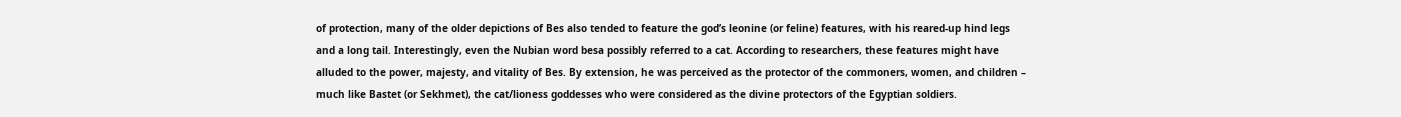of protection, many of the older depictions of Bes also tended to feature the god’s leonine (or feline) features, with his reared-up hind legs and a long tail. Interestingly, even the Nubian word besa possibly referred to a cat. According to researchers, these features might have alluded to the power, majesty, and vitality of Bes. By extension, he was perceived as the protector of the commoners, women, and children – much like Bastet (or Sekhmet), the cat/lioness goddesses who were considered as the divine protectors of the Egyptian soldiers.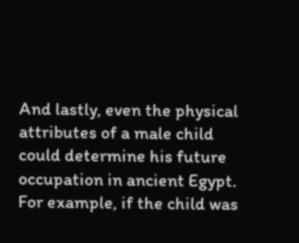And lastly, even the physical attributes of a male child could determine his future occupation in ancient Egypt. For example, if the child was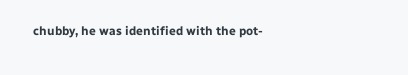chubby, he was identified with the pot-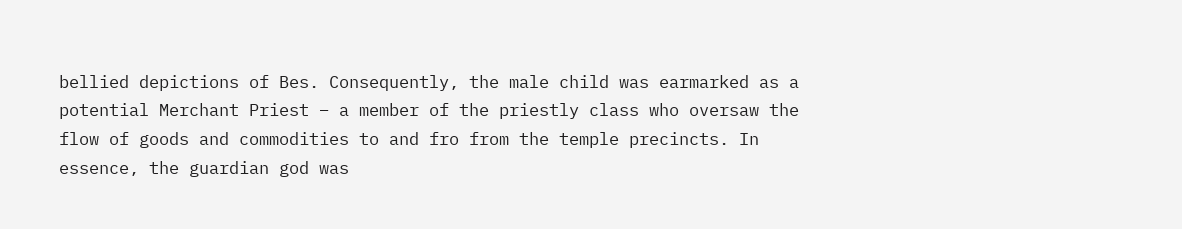bellied depictions of Bes. Consequently, the male child was earmarked as a potential Merchant Priest – a member of the priestly class who oversaw the flow of goods and commodities to and fro from the temple precincts. In essence, the guardian god was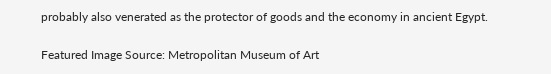probably also venerated as the protector of goods and the economy in ancient Egypt.

Featured Image Source: Metropolitan Museum of Art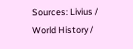Sources: Livius / World History /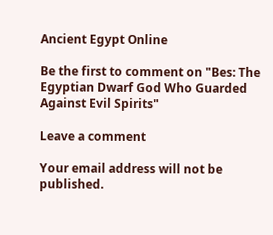Ancient Egypt Online

Be the first to comment on "Bes: The Egyptian Dwarf God Who Guarded Against Evil Spirits"

Leave a comment

Your email address will not be published.